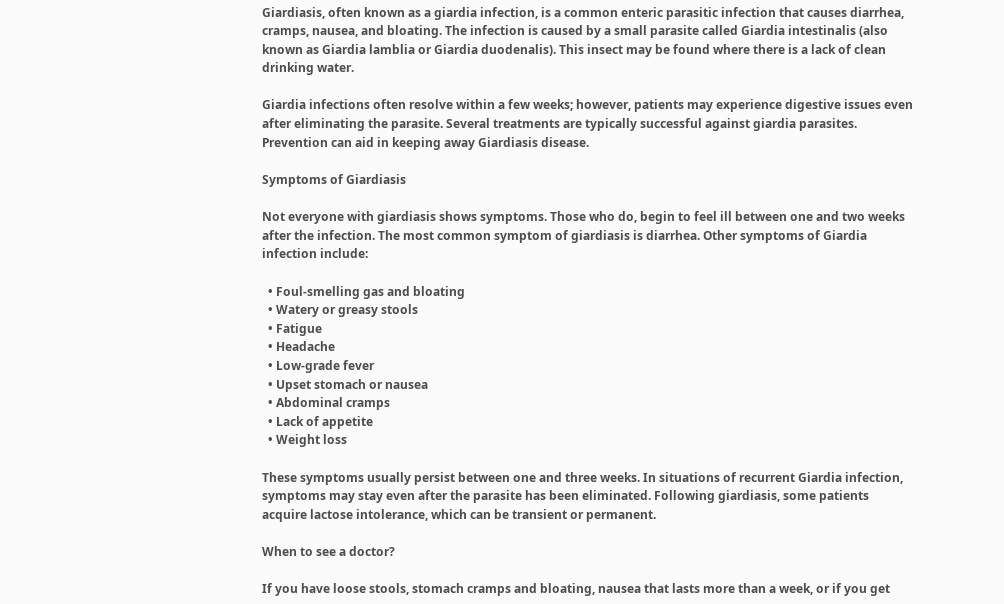Giardiasis, often known as a giardia infection, is a common enteric parasitic infection that causes diarrhea, cramps, nausea, and bloating. The infection is caused by a small parasite called Giardia intestinalis (also known as Giardia lamblia or Giardia duodenalis). This insect may be found where there is a lack of clean drinking water.

Giardia infections often resolve within a few weeks; however, patients may experience digestive issues even after eliminating the parasite. Several treatments are typically successful against giardia parasites. Prevention can aid in keeping away Giardiasis disease.

Symptoms of Giardiasis

Not everyone with giardiasis shows symptoms. Those who do, begin to feel ill between one and two weeks after the infection. The most common symptom of giardiasis is diarrhea. Other symptoms of Giardia infection include:

  • Foul-smelling gas and bloating
  • Watery or greasy stools
  • Fatigue
  • Headache
  • Low-grade fever
  • Upset stomach or nausea
  • Abdominal cramps
  • Lack of appetite
  • Weight loss

These symptoms usually persist between one and three weeks. In situations of recurrent Giardia infection, symptoms may stay even after the parasite has been eliminated. Following giardiasis, some patients acquire lactose intolerance, which can be transient or permanent.

When to see a doctor?

If you have loose stools, stomach cramps and bloating, nausea that lasts more than a week, or if you get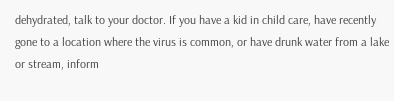dehydrated, talk to your doctor. If you have a kid in child care, have recently gone to a location where the virus is common, or have drunk water from a lake or stream, inform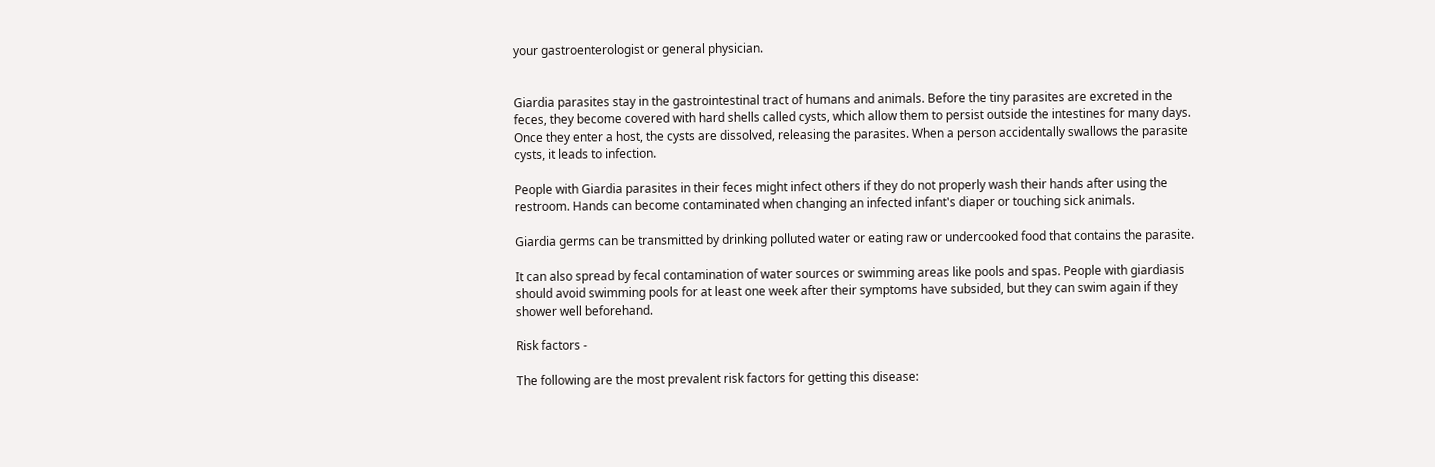your gastroenterologist or general physician.


Giardia parasites stay in the gastrointestinal tract of humans and animals. Before the tiny parasites are excreted in the feces, they become covered with hard shells called cysts, which allow them to persist outside the intestines for many days. Once they enter a host, the cysts are dissolved, releasing the parasites. When a person accidentally swallows the parasite cysts, it leads to infection.

People with Giardia parasites in their feces might infect others if they do not properly wash their hands after using the restroom. Hands can become contaminated when changing an infected infant's diaper or touching sick animals.

Giardia germs can be transmitted by drinking polluted water or eating raw or undercooked food that contains the parasite.

It can also spread by fecal contamination of water sources or swimming areas like pools and spas. People with giardiasis should avoid swimming pools for at least one week after their symptoms have subsided, but they can swim again if they shower well beforehand.

Risk factors -

The following are the most prevalent risk factors for getting this disease: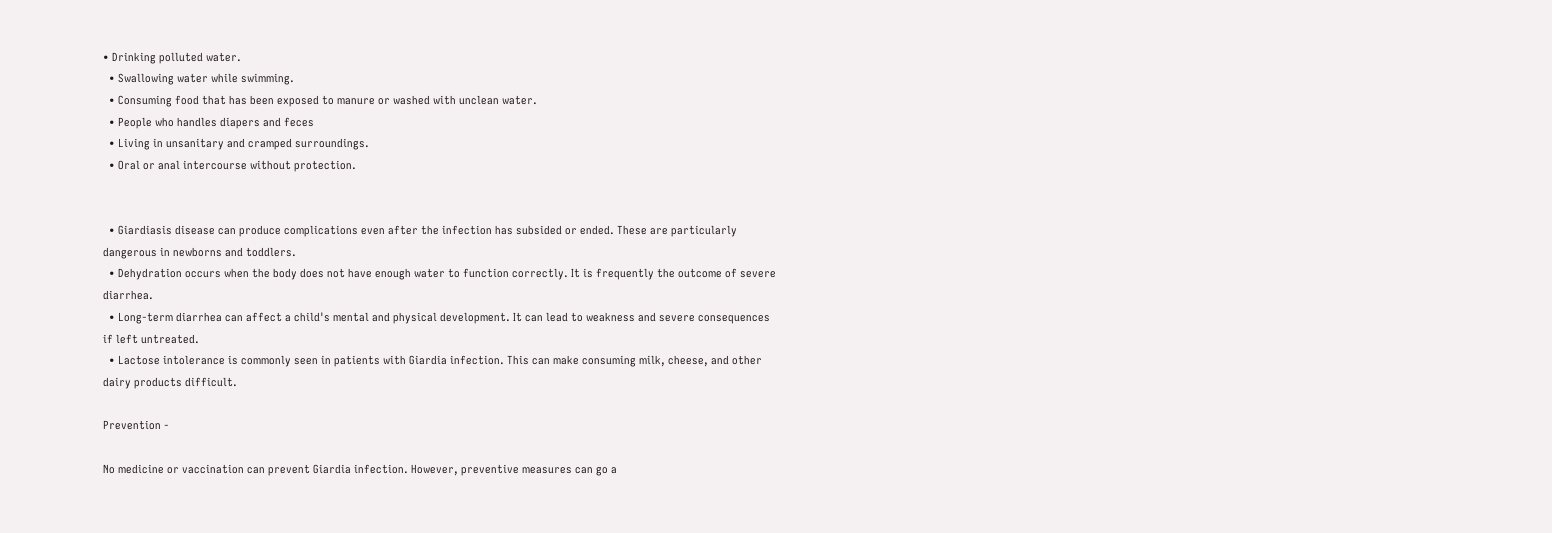• Drinking polluted water.
  • Swallowing water while swimming.
  • Consuming food that has been exposed to manure or washed with unclean water.
  • People who handles diapers and feces
  • Living in unsanitary and cramped surroundings.
  • Oral or anal intercourse without protection.


  • Giardiasis disease can produce complications even after the infection has subsided or ended. These are particularly dangerous in newborns and toddlers.
  • Dehydration occurs when the body does not have enough water to function correctly. It is frequently the outcome of severe diarrhea.
  • Long-term diarrhea can affect a child's mental and physical development. It can lead to weakness and severe consequences if left untreated.
  • Lactose intolerance is commonly seen in patients with Giardia infection. This can make consuming milk, cheese, and other dairy products difficult.

Prevention -

No medicine or vaccination can prevent Giardia infection. However, preventive measures can go a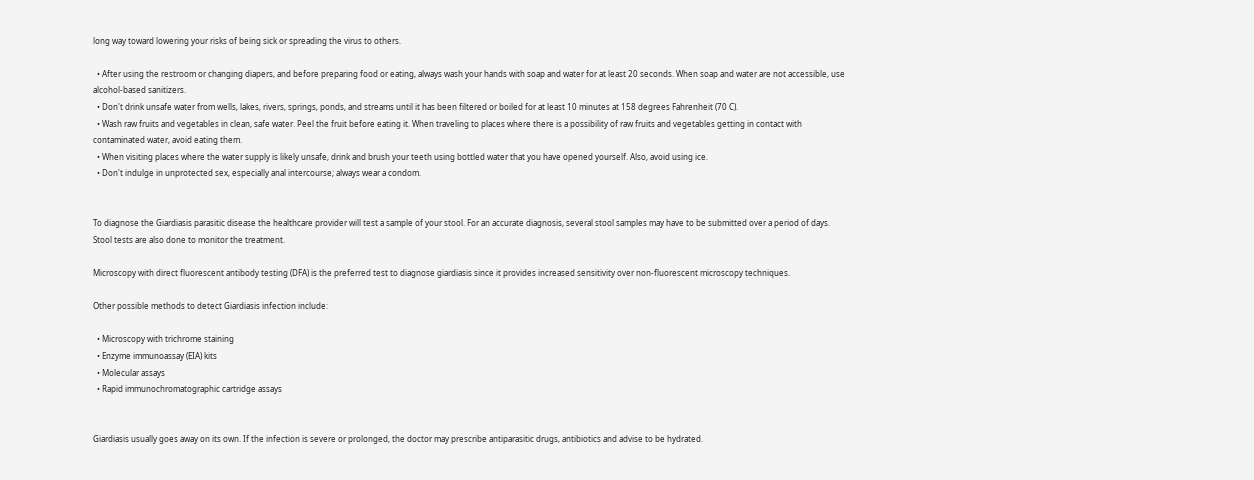long way toward lowering your risks of being sick or spreading the virus to others.

  • After using the restroom or changing diapers, and before preparing food or eating, always wash your hands with soap and water for at least 20 seconds. When soap and water are not accessible, use alcohol-based sanitizers.
  • Don't drink unsafe water from wells, lakes, rivers, springs, ponds, and streams until it has been filtered or boiled for at least 10 minutes at 158 degrees Fahrenheit (70 C).
  • Wash raw fruits and vegetables in clean, safe water. Peel the fruit before eating it. When traveling to places where there is a possibility of raw fruits and vegetables getting in contact with contaminated water, avoid eating them.
  • When visiting places where the water supply is likely unsafe, drink and brush your teeth using bottled water that you have opened yourself. Also, avoid using ice.
  • Don't indulge in unprotected sex, especially anal intercourse; always wear a condom.


To diagnose the Giardiasis parasitic disease the healthcare provider will test a sample of your stool. For an accurate diagnosis, several stool samples may have to be submitted over a period of days. Stool tests are also done to monitor the treatment.

Microscopy with direct fluorescent antibody testing (DFA) is the preferred test to diagnose giardiasis since it provides increased sensitivity over non-fluorescent microscopy techniques.

Other possible methods to detect Giardiasis infection include:

  • Microscopy with trichrome staining
  • Enzyme immunoassay (EIA) kits
  • Molecular assays
  • Rapid immunochromatographic cartridge assays


Giardiasis usually goes away on its own. If the infection is severe or prolonged, the doctor may prescribe antiparasitic drugs, antibiotics and advise to be hydrated.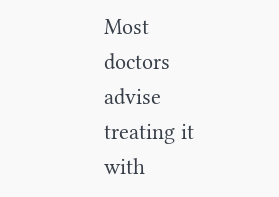Most doctors advise treating it with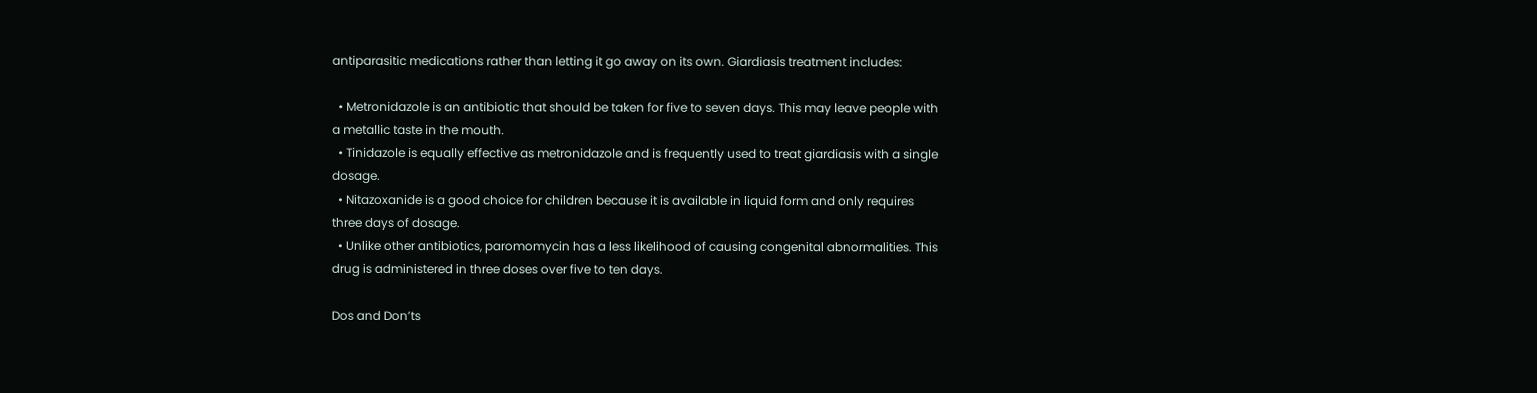antiparasitic medications rather than letting it go away on its own. Giardiasis treatment includes:

  • Metronidazole is an antibiotic that should be taken for five to seven days. This may leave people with a metallic taste in the mouth.
  • Tinidazole is equally effective as metronidazole and is frequently used to treat giardiasis with a single dosage.
  • Nitazoxanide is a good choice for children because it is available in liquid form and only requires three days of dosage.
  • Unlike other antibiotics, paromomycin has a less likelihood of causing congenital abnormalities. This drug is administered in three doses over five to ten days.

Dos and Don’ts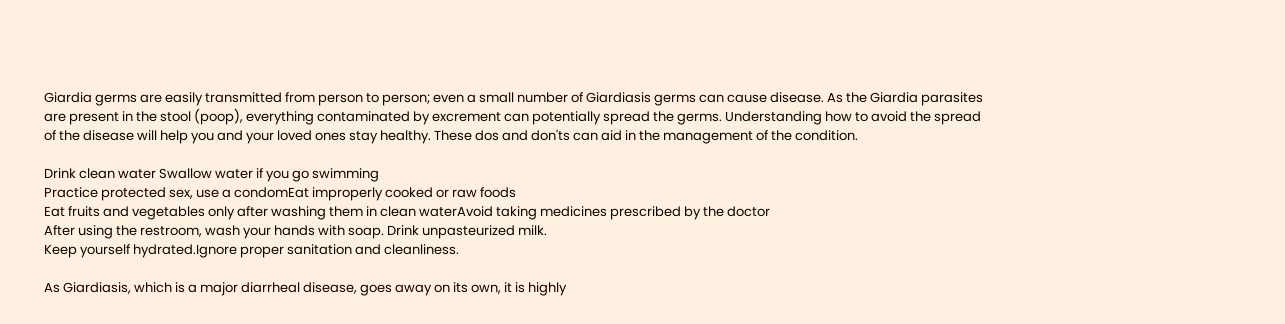Giardia germs are easily transmitted from person to person; even a small number of Giardiasis germs can cause disease. As the Giardia parasites are present in the stool (poop), everything contaminated by excrement can potentially spread the germs. Understanding how to avoid the spread of the disease will help you and your loved ones stay healthy. These dos and don'ts can aid in the management of the condition.

Drink clean water Swallow water if you go swimming
Practice protected sex, use a condomEat improperly cooked or raw foods
Eat fruits and vegetables only after washing them in clean waterAvoid taking medicines prescribed by the doctor
After using the restroom, wash your hands with soap. Drink unpasteurized milk.
Keep yourself hydrated.Ignore proper sanitation and cleanliness.

As Giardiasis, which is a major diarrheal disease, goes away on its own, it is highly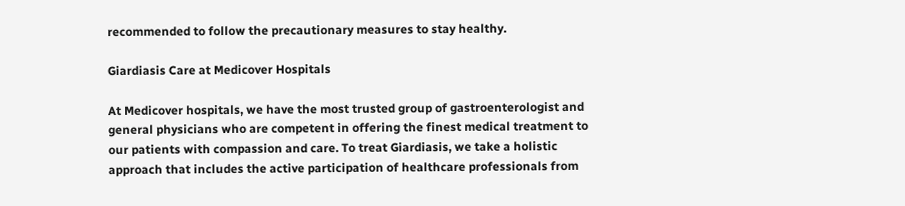recommended to follow the precautionary measures to stay healthy.

Giardiasis Care at Medicover Hospitals

At Medicover hospitals, we have the most trusted group of gastroenterologist and general physicians who are competent in offering the finest medical treatment to our patients with compassion and care. To treat Giardiasis, we take a holistic approach that includes the active participation of healthcare professionals from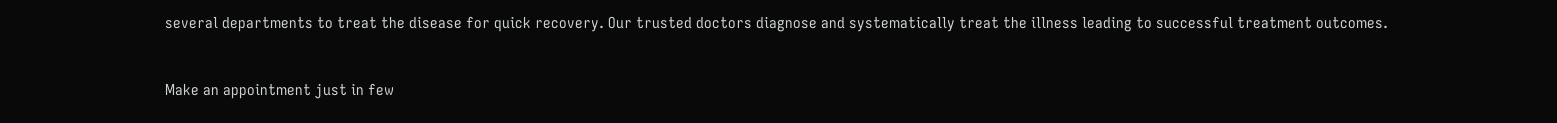several departments to treat the disease for quick recovery. Our trusted doctors diagnose and systematically treat the illness leading to successful treatment outcomes.


Make an appointment just in few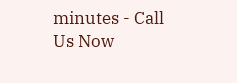minutes - Call Us Now